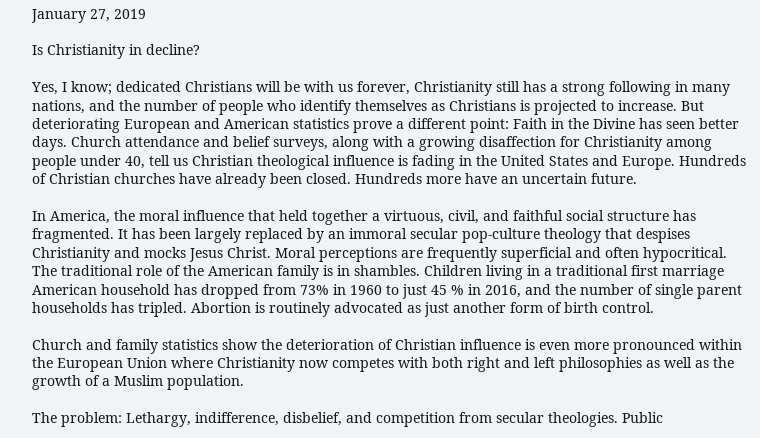January 27, 2019

Is Christianity in decline?

Yes, I know; dedicated Christians will be with us forever, Christianity still has a strong following in many nations, and the number of people who identify themselves as Christians is projected to increase. But deteriorating European and American statistics prove a different point: Faith in the Divine has seen better days. Church attendance and belief surveys, along with a growing disaffection for Christianity among people under 40, tell us Christian theological influence is fading in the United States and Europe. Hundreds of Christian churches have already been closed. Hundreds more have an uncertain future.

In America, the moral influence that held together a virtuous, civil, and faithful social structure has fragmented. It has been largely replaced by an immoral secular pop-culture theology that despises Christianity and mocks Jesus Christ. Moral perceptions are frequently superficial and often hypocritical. The traditional role of the American family is in shambles. Children living in a traditional first marriage American household has dropped from 73% in 1960 to just 45 % in 2016, and the number of single parent households has tripled. Abortion is routinely advocated as just another form of birth control.

Church and family statistics show the deterioration of Christian influence is even more pronounced within the European Union where Christianity now competes with both right and left philosophies as well as the growth of a Muslim population.

The problem: Lethargy, indifference, disbelief, and competition from secular theologies. Public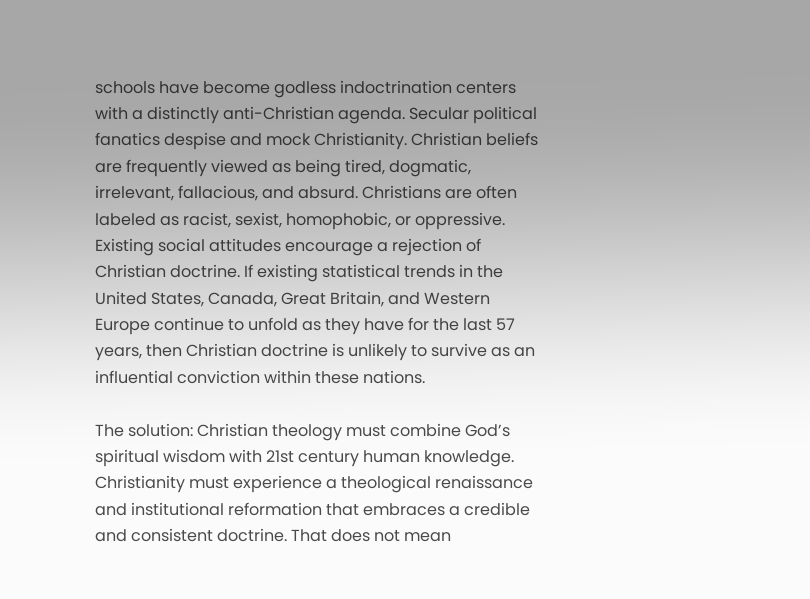schools have become godless indoctrination centers with a distinctly anti-Christian agenda. Secular political fanatics despise and mock Christianity. Christian beliefs are frequently viewed as being tired, dogmatic, irrelevant, fallacious, and absurd. Christians are often labeled as racist, sexist, homophobic, or oppressive. Existing social attitudes encourage a rejection of Christian doctrine. If existing statistical trends in the United States, Canada, Great Britain, and Western Europe continue to unfold as they have for the last 57 years, then Christian doctrine is unlikely to survive as an influential conviction within these nations.

The solution: Christian theology must combine God’s spiritual wisdom with 21st century human knowledge. Christianity must experience a theological renaissance and institutional reformation that embraces a credible and consistent doctrine. That does not mean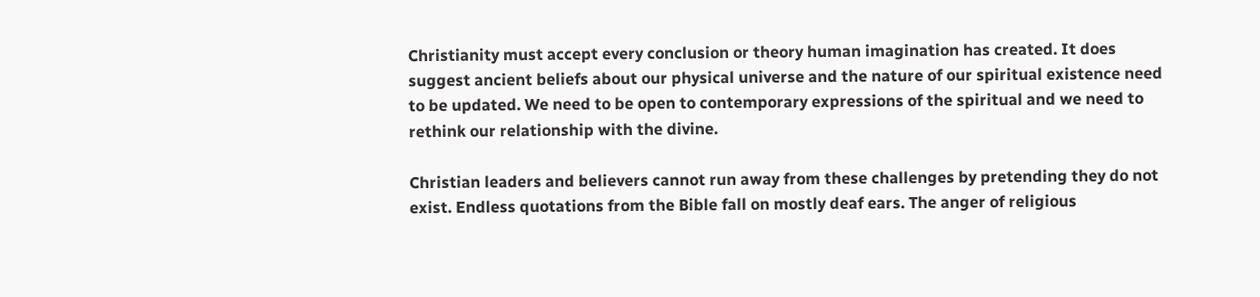Christianity must accept every conclusion or theory human imagination has created. It does suggest ancient beliefs about our physical universe and the nature of our spiritual existence need to be updated. We need to be open to contemporary expressions of the spiritual and we need to rethink our relationship with the divine.

Christian leaders and believers cannot run away from these challenges by pretending they do not exist. Endless quotations from the Bible fall on mostly deaf ears. The anger of religious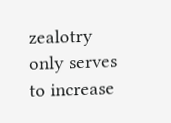zealotry only serves to increase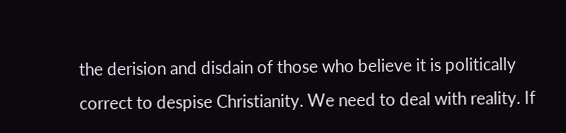the derision and disdain of those who believe it is politically correct to despise Christianity. We need to deal with reality. If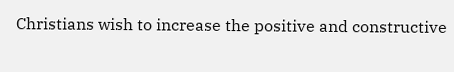Christians wish to increase the positive and constructive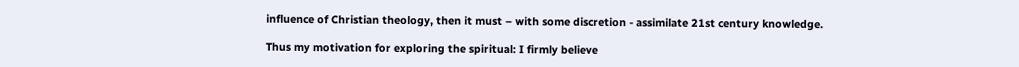influence of Christian theology, then it must – with some discretion - assimilate 21st century knowledge.

Thus my motivation for exploring the spiritual: I firmly believe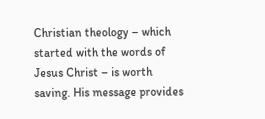Christian theology – which started with the words of Jesus Christ – is worth saving. His message provides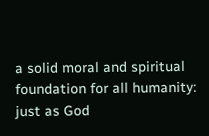a solid moral and spiritual foundation for all humanity: just as God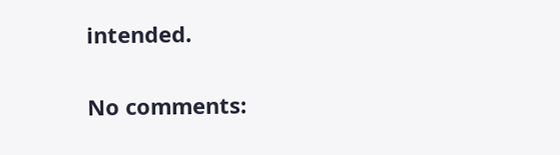intended.


No comments: